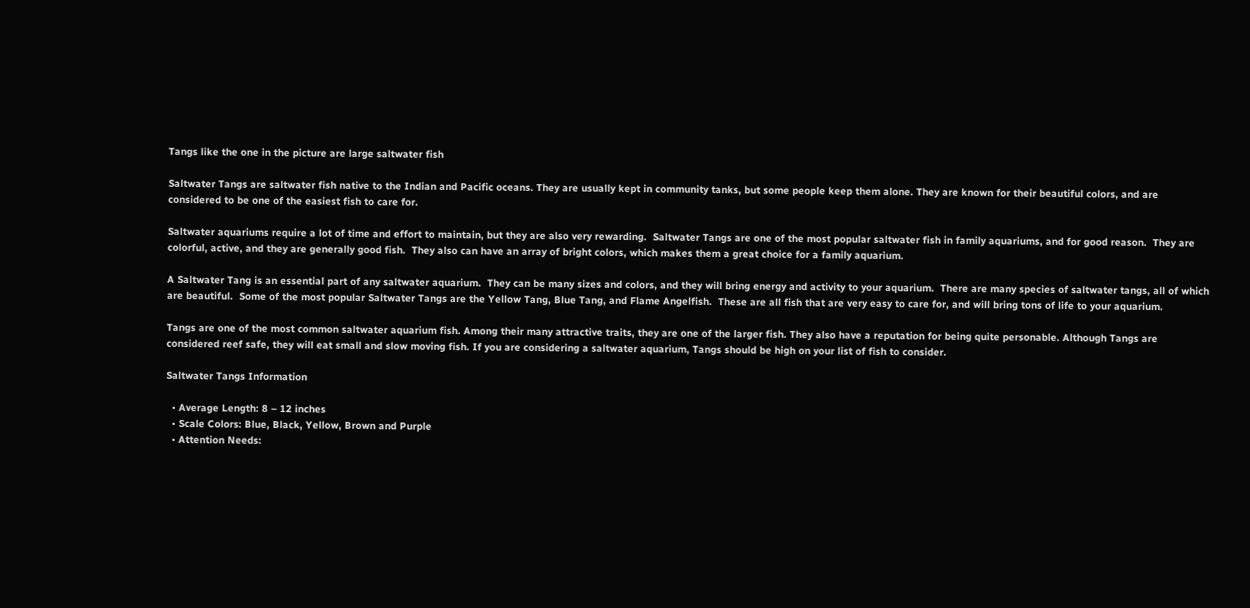Tangs like the one in the picture are large saltwater fish

Saltwater Tangs are saltwater fish native to the Indian and Pacific oceans. They are usually kept in community tanks, but some people keep them alone. They are known for their beautiful colors, and are considered to be one of the easiest fish to care for.

Saltwater aquariums require a lot of time and effort to maintain, but they are also very rewarding.  Saltwater Tangs are one of the most popular saltwater fish in family aquariums, and for good reason.  They are colorful, active, and they are generally good fish.  They also can have an array of bright colors, which makes them a great choice for a family aquarium.

A Saltwater Tang is an essential part of any saltwater aquarium.  They can be many sizes and colors, and they will bring energy and activity to your aquarium.  There are many species of saltwater tangs, all of which are beautiful.  Some of the most popular Saltwater Tangs are the Yellow Tang, Blue Tang, and Flame Angelfish.  These are all fish that are very easy to care for, and will bring tons of life to your aquarium.

Tangs are one of the most common saltwater aquarium fish. Among their many attractive traits, they are one of the larger fish. They also have a reputation for being quite personable. Although Tangs are considered reef safe, they will eat small and slow moving fish. If you are considering a saltwater aquarium, Tangs should be high on your list of fish to consider.

Saltwater Tangs Information

  • Average Length: 8 – 12 inches
  • Scale Colors: Blue, Black, Yellow, Brown and Purple
  • Attention Needs: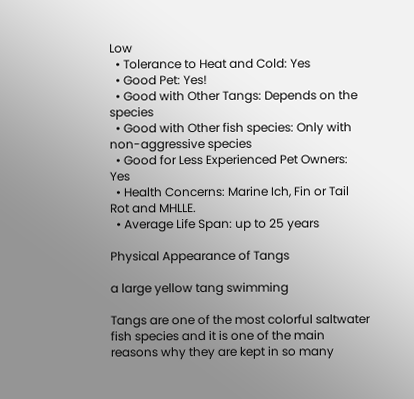Low
  • Tolerance to Heat and Cold: Yes
  • Good Pet: Yes!
  • Good with Other Tangs: Depends on the species
  • Good with Other fish species: Only with non-aggressive species
  • Good for Less Experienced Pet Owners: Yes
  • Health Concerns: Marine Ich, Fin or Tail Rot and MHLLE.
  • Average Life Span: up to 25 years

Physical Appearance of Tangs

a large yellow tang swimming

Tangs are one of the most colorful saltwater fish species and it is one of the main reasons why they are kept in so many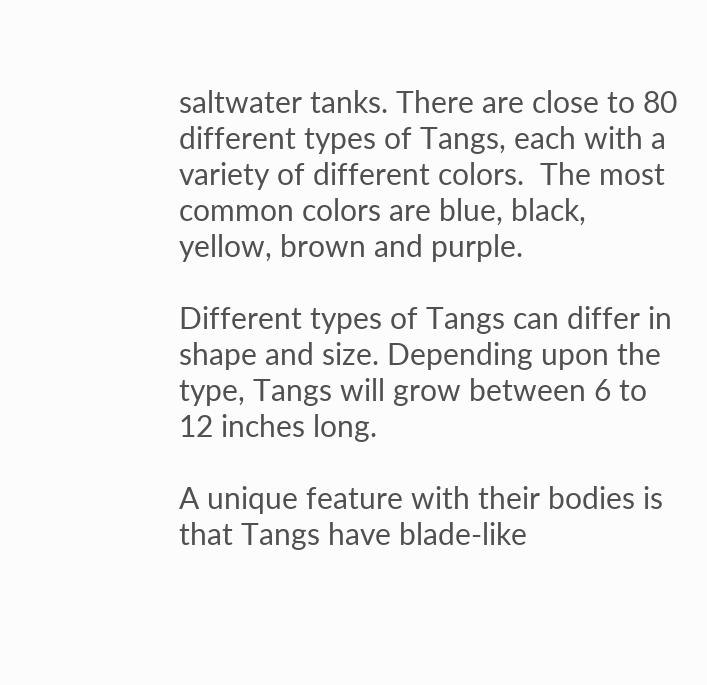saltwater tanks. There are close to 80 different types of Tangs, each with a variety of different colors.  The most common colors are blue, black, yellow, brown and purple.

Different types of Tangs can differ in shape and size. Depending upon the type, Tangs will grow between 6 to 12 inches long.

A unique feature with their bodies is that Tangs have blade-like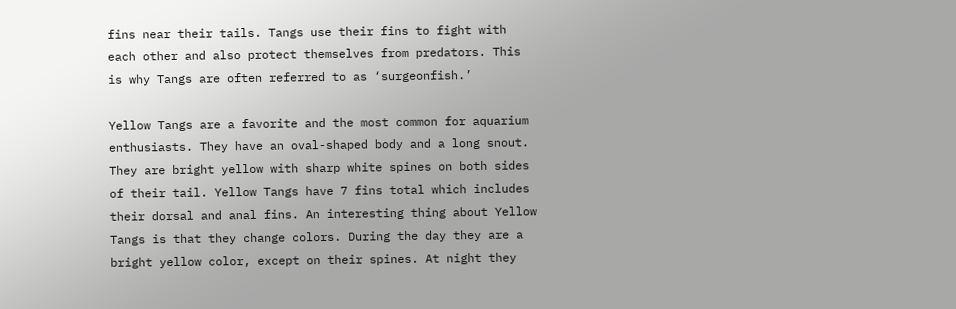fins near their tails. Tangs use their fins to fight with each other and also protect themselves from predators. This is why Tangs are often referred to as ‘surgeonfish.’

Yellow Tangs are a favorite and the most common for aquarium enthusiasts. They have an oval-shaped body and a long snout. They are bright yellow with sharp white spines on both sides of their tail. Yellow Tangs have 7 fins total which includes their dorsal and anal fins. An interesting thing about Yellow Tangs is that they change colors. During the day they are a bright yellow color, except on their spines. At night they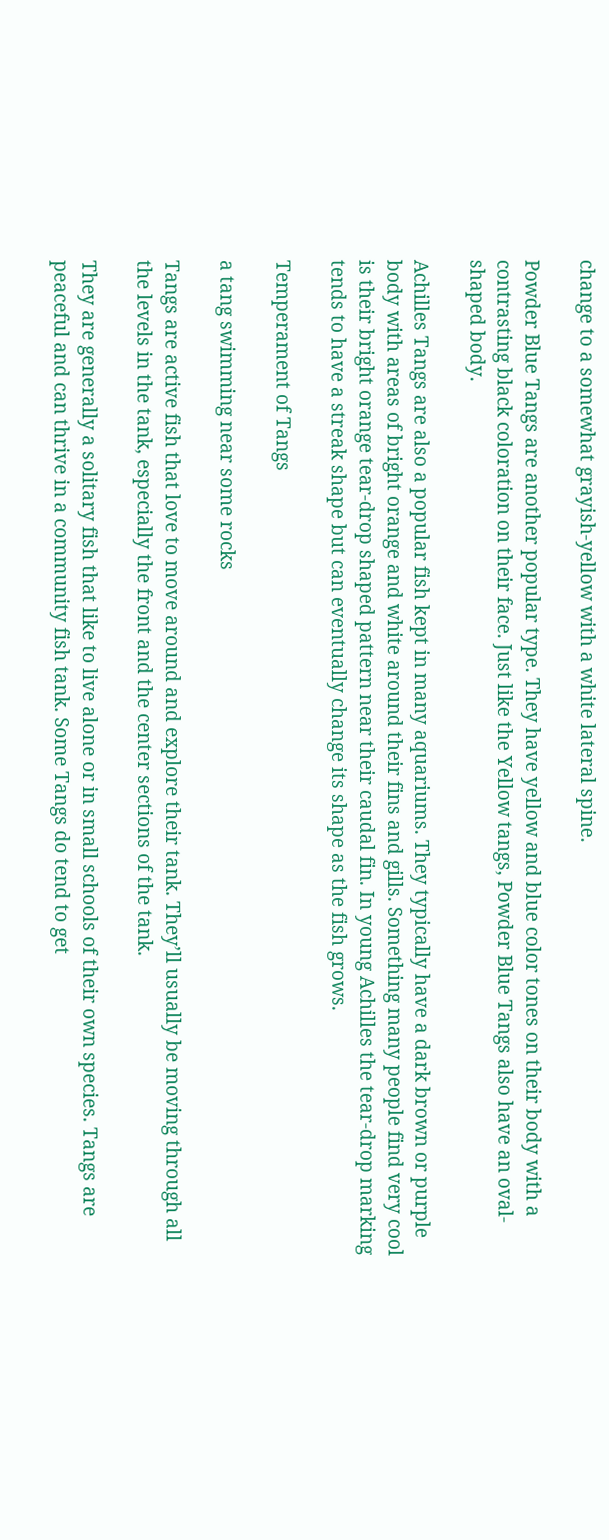change to a somewhat grayish-yellow with a white lateral spine.

Powder Blue Tangs are another popular type. They have yellow and blue color tones on their body with a contrasting black coloration on their face. Just like the Yellow tangs, Powder Blue Tangs also have an oval-shaped body.

Achilles Tangs are also a popular fish kept in many aquariums. They typically have a dark brown or purple body with areas of bright orange and white around their fins and gills. Something many people find very cool is their bright orange tear-drop shaped pattern near their caudal fin. In young Achilles the tear-drop marking tends to have a streak shape but can eventually change its shape as the fish grows.

Temperament of Tangs

a tang swimming near some rocks

Tangs are active fish that love to move around and explore their tank. They’ll usually be moving through all the levels in the tank, especially the front and the center sections of the tank.

They are generally a solitary fish that like to live alone or in small schools of their own species. Tangs are peaceful and can thrive in a community fish tank. Some Tangs do tend to get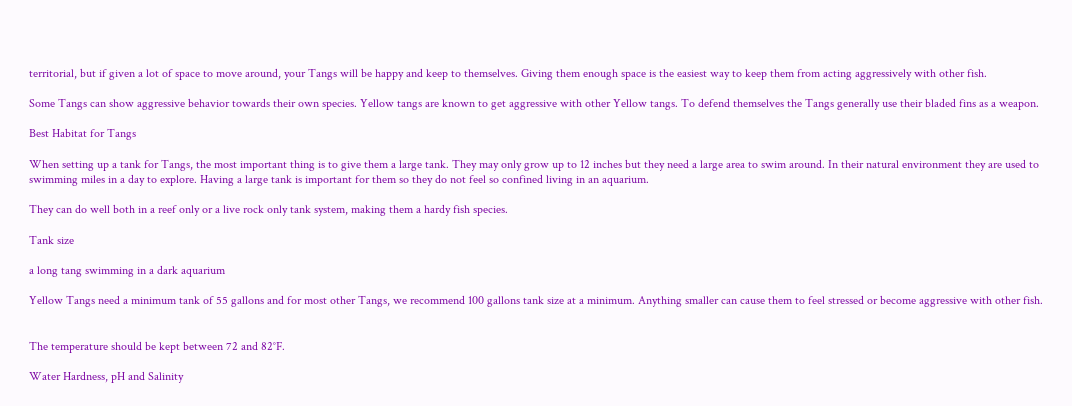territorial, but if given a lot of space to move around, your Tangs will be happy and keep to themselves. Giving them enough space is the easiest way to keep them from acting aggressively with other fish.

Some Tangs can show aggressive behavior towards their own species. Yellow tangs are known to get aggressive with other Yellow tangs. To defend themselves the Tangs generally use their bladed fins as a weapon.

Best Habitat for Tangs

When setting up a tank for Tangs, the most important thing is to give them a large tank. They may only grow up to 12 inches but they need a large area to swim around. In their natural environment they are used to swimming miles in a day to explore. Having a large tank is important for them so they do not feel so confined living in an aquarium.

They can do well both in a reef only or a live rock only tank system, making them a hardy fish species.

Tank size

a long tang swimming in a dark aquarium

Yellow Tangs need a minimum tank of 55 gallons and for most other Tangs, we recommend 100 gallons tank size at a minimum. Anything smaller can cause them to feel stressed or become aggressive with other fish.


The temperature should be kept between 72 and 82°F.

Water Hardness, pH and Salinity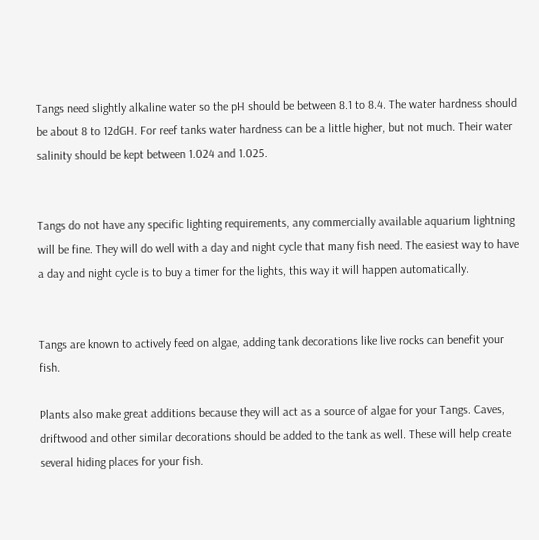Tangs need slightly alkaline water so the pH should be between 8.1 to 8.4. The water hardness should be about 8 to 12dGH. For reef tanks water hardness can be a little higher, but not much. Their water salinity should be kept between 1.024 and 1.025.


Tangs do not have any specific lighting requirements, any commercially available aquarium lightning will be fine. They will do well with a day and night cycle that many fish need. The easiest way to have a day and night cycle is to buy a timer for the lights, this way it will happen automatically.


Tangs are known to actively feed on algae, adding tank decorations like live rocks can benefit your fish.

Plants also make great additions because they will act as a source of algae for your Tangs. Caves, driftwood and other similar decorations should be added to the tank as well. These will help create several hiding places for your fish.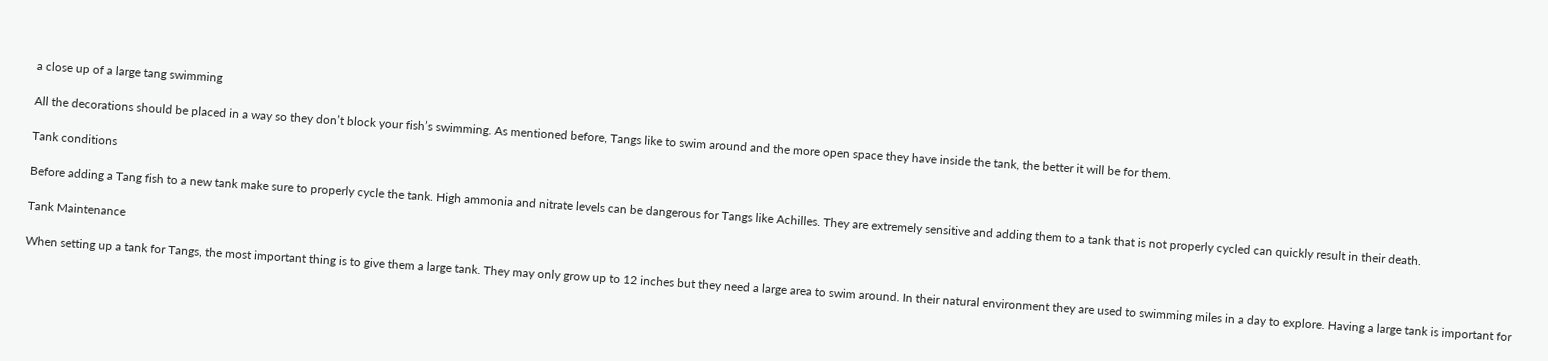a close up of a large tang swimming

All the decorations should be placed in a way so they don’t block your fish’s swimming. As mentioned before, Tangs like to swim around and the more open space they have inside the tank, the better it will be for them.

Tank conditions

Before adding a Tang fish to a new tank make sure to properly cycle the tank. High ammonia and nitrate levels can be dangerous for Tangs like Achilles. They are extremely sensitive and adding them to a tank that is not properly cycled can quickly result in their death.

Tank Maintenance

When setting up a tank for Tangs, the most important thing is to give them a large tank. They may only grow up to 12 inches but they need a large area to swim around. In their natural environment they are used to swimming miles in a day to explore. Having a large tank is important for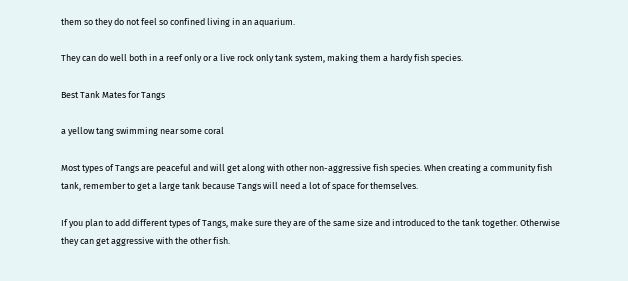them so they do not feel so confined living in an aquarium.

They can do well both in a reef only or a live rock only tank system, making them a hardy fish species.

Best Tank Mates for Tangs

a yellow tang swimming near some coral

Most types of Tangs are peaceful and will get along with other non-aggressive fish species. When creating a community fish tank, remember to get a large tank because Tangs will need a lot of space for themselves.

If you plan to add different types of Tangs, make sure they are of the same size and introduced to the tank together. Otherwise they can get aggressive with the other fish.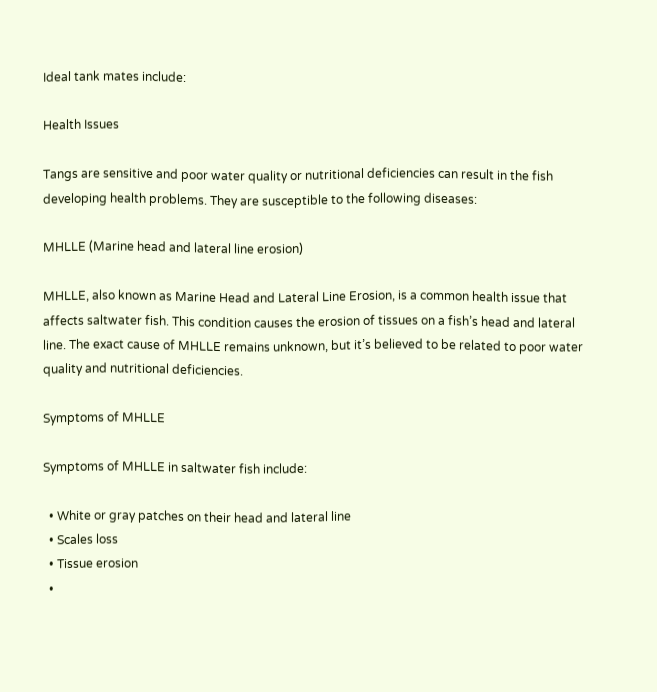Ideal tank mates include:

Health Issues

Tangs are sensitive and poor water quality or nutritional deficiencies can result in the fish developing health problems. They are susceptible to the following diseases:

MHLLE (Marine head and lateral line erosion)

MHLLE, also known as Marine Head and Lateral Line Erosion, is a common health issue that affects saltwater fish. This condition causes the erosion of tissues on a fish’s head and lateral line. The exact cause of MHLLE remains unknown, but it’s believed to be related to poor water quality and nutritional deficiencies.

Symptoms of MHLLE

Symptoms of MHLLE in saltwater fish include:

  • White or gray patches on their head and lateral line
  • Scales loss
  • Tissue erosion
  •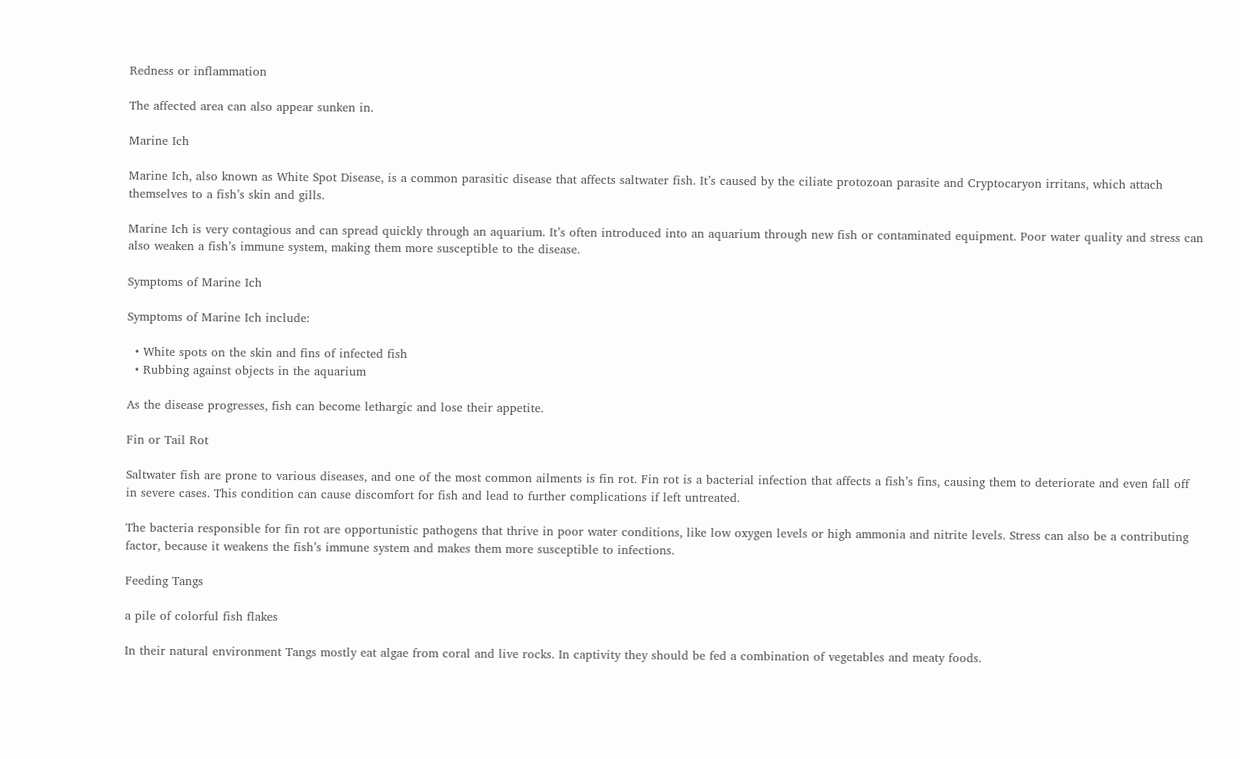Redness or inflammation

The affected area can also appear sunken in.

Marine Ich

Marine Ich, also known as White Spot Disease, is a common parasitic disease that affects saltwater fish. It’s caused by the ciliate protozoan parasite and Cryptocaryon irritans, which attach themselves to a fish’s skin and gills.

Marine Ich is very contagious and can spread quickly through an aquarium. It’s often introduced into an aquarium through new fish or contaminated equipment. Poor water quality and stress can also weaken a fish’s immune system, making them more susceptible to the disease.

Symptoms of Marine Ich

Symptoms of Marine Ich include:

  • White spots on the skin and fins of infected fish
  • Rubbing against objects in the aquarium

As the disease progresses, fish can become lethargic and lose their appetite.

Fin or Tail Rot

Saltwater fish are prone to various diseases, and one of the most common ailments is fin rot. Fin rot is a bacterial infection that affects a fish’s fins, causing them to deteriorate and even fall off in severe cases. This condition can cause discomfort for fish and lead to further complications if left untreated.

The bacteria responsible for fin rot are opportunistic pathogens that thrive in poor water conditions, like low oxygen levels or high ammonia and nitrite levels. Stress can also be a contributing factor, because it weakens the fish’s immune system and makes them more susceptible to infections.

Feeding Tangs

a pile of colorful fish flakes

In their natural environment Tangs mostly eat algae from coral and live rocks. In captivity they should be fed a combination of vegetables and meaty foods.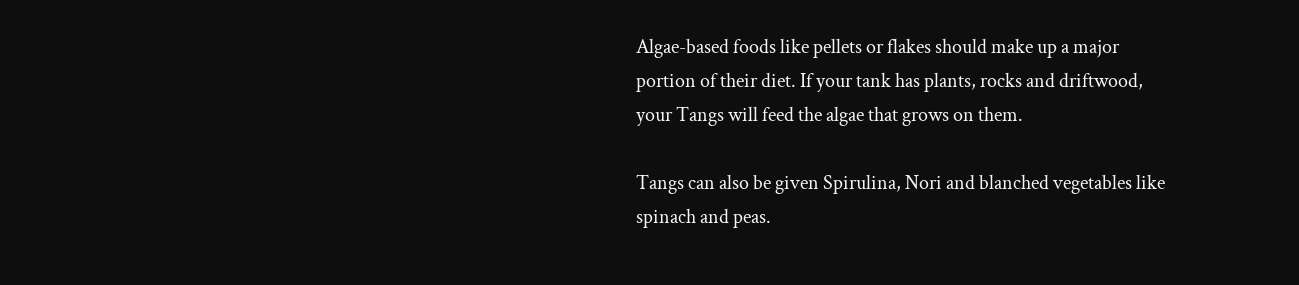Algae-based foods like pellets or flakes should make up a major portion of their diet. If your tank has plants, rocks and driftwood, your Tangs will feed the algae that grows on them.

Tangs can also be given Spirulina, Nori and blanched vegetables like spinach and peas.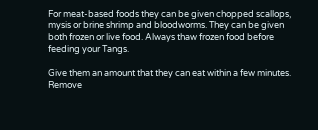For meat-based foods they can be given chopped scallops, mysis or brine shrimp and bloodworms. They can be given both frozen or live food. Always thaw frozen food before feeding your Tangs.

Give them an amount that they can eat within a few minutes. Remove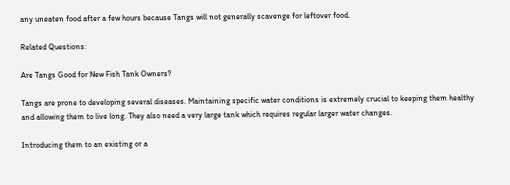any uneaten food after a few hours because Tangs will not generally scavenge for leftover food.

Related Questions:

Are Tangs Good for New Fish Tank Owners?

Tangs are prone to developing several diseases. Maintaining specific water conditions is extremely crucial to keeping them healthy and allowing them to live long. They also need a very large tank which requires regular larger water changes.

Introducing them to an existing or a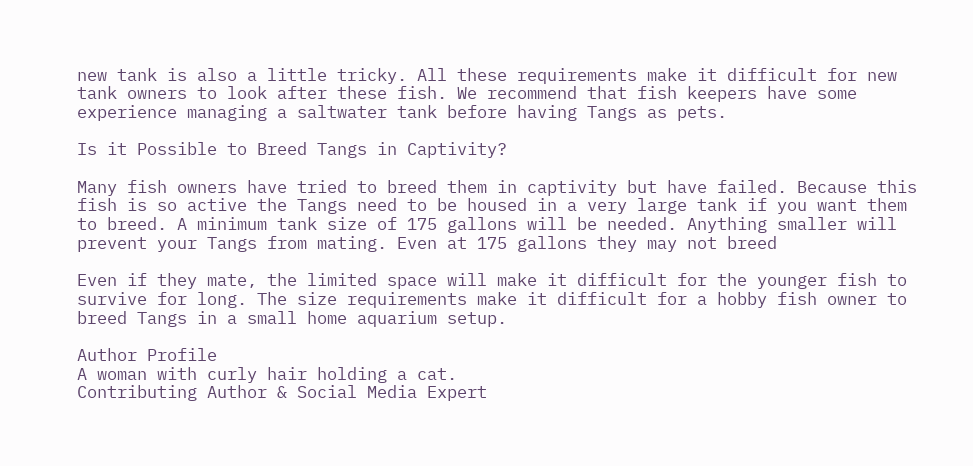new tank is also a little tricky. All these requirements make it difficult for new tank owners to look after these fish. We recommend that fish keepers have some experience managing a saltwater tank before having Tangs as pets.

Is it Possible to Breed Tangs in Captivity?

Many fish owners have tried to breed them in captivity but have failed. Because this fish is so active the Tangs need to be housed in a very large tank if you want them to breed. A minimum tank size of 175 gallons will be needed. Anything smaller will prevent your Tangs from mating. Even at 175 gallons they may not breed

Even if they mate, the limited space will make it difficult for the younger fish to survive for long. The size requirements make it difficult for a hobby fish owner to breed Tangs in a small home aquarium setup.

Author Profile
A woman with curly hair holding a cat.
Contributing Author & Social Media Expert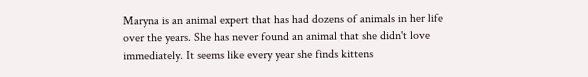Maryna is an animal expert that has had dozens of animals in her life over the years. She has never found an animal that she didn't love immediately. It seems like every year she finds kittens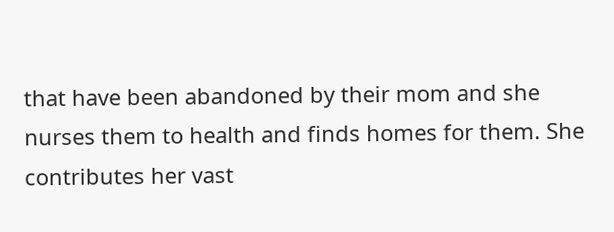that have been abandoned by their mom and she nurses them to health and finds homes for them. She contributes her vast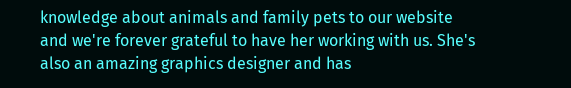knowledge about animals and family pets to our website and we're forever grateful to have her working with us. She's also an amazing graphics designer and has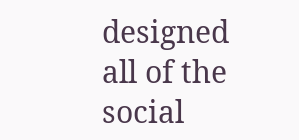designed all of the social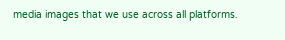media images that we use across all platforms.